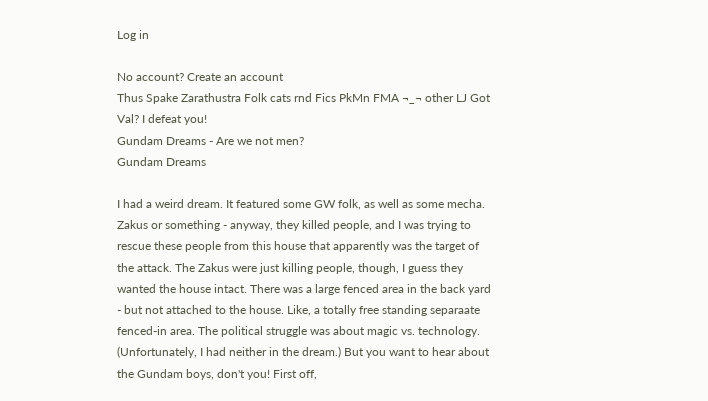Log in

No account? Create an account
Thus Spake Zarathustra Folk cats rnd Fics PkMn FMA ¬_¬ other LJ Got Val? I defeat you!
Gundam Dreams - Are we not men?
Gundam Dreams

I had a weird dream. It featured some GW folk, as well as some mecha. Zakus or something - anyway, they killed people, and I was trying to rescue these people from this house that apparently was the target of the attack. The Zakus were just killing people, though, I guess they wanted the house intact. There was a large fenced area in the back yard - but not attached to the house. Like, a totally free standing separaate fenced-in area. The political struggle was about magic vs. technology. (Unfortunately, I had neither in the dream.) But you want to hear about the Gundam boys, don't you! First off,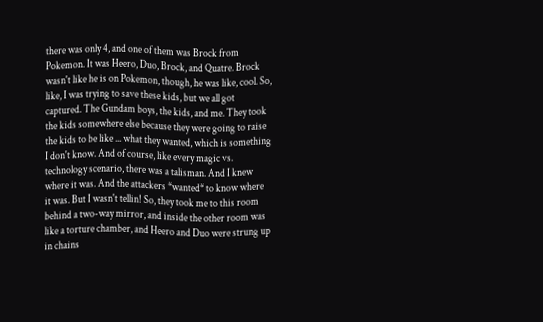there was only 4, and one of them was Brock from Pokemon. It was Heero, Duo, Brock, and Quatre. Brock wasn't like he is on Pokemon, though, he was like, cool. So, like, I was trying to save these kids, but we all got captured. The Gundam boys, the kids, and me. They took the kids somewhere else because they were going to raise the kids to be like ... what they wanted, which is something I don't know. And of course, like every magic vs. technology scenario, there was a talisman. And I knew where it was. And the attackers *wanted* to know where it was. But I wasn't tellin! So, they took me to this room behind a two-way mirror, and inside the other room was like a torture chamber, and Heero and Duo were strung up in chains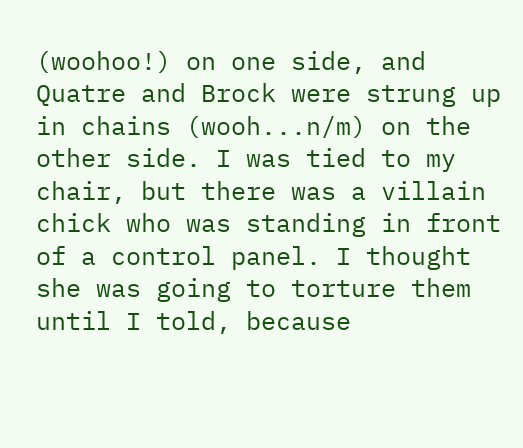(woohoo!) on one side, and Quatre and Brock were strung up in chains (wooh...n/m) on the other side. I was tied to my chair, but there was a villain chick who was standing in front of a control panel. I thought she was going to torture them until I told, because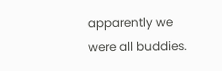apparently we were all buddies.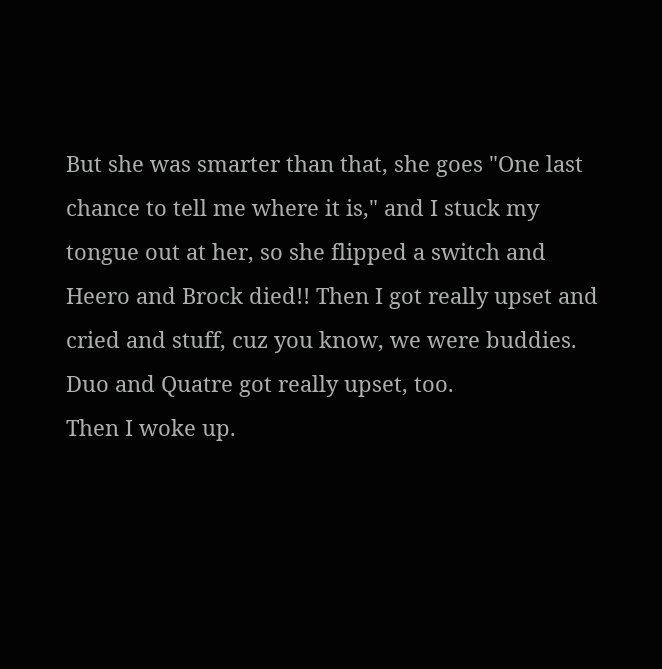But she was smarter than that, she goes "One last chance to tell me where it is," and I stuck my tongue out at her, so she flipped a switch and Heero and Brock died!! Then I got really upset and cried and stuff, cuz you know, we were buddies. Duo and Quatre got really upset, too.
Then I woke up.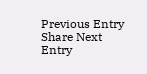Previous Entry Share Next Entry